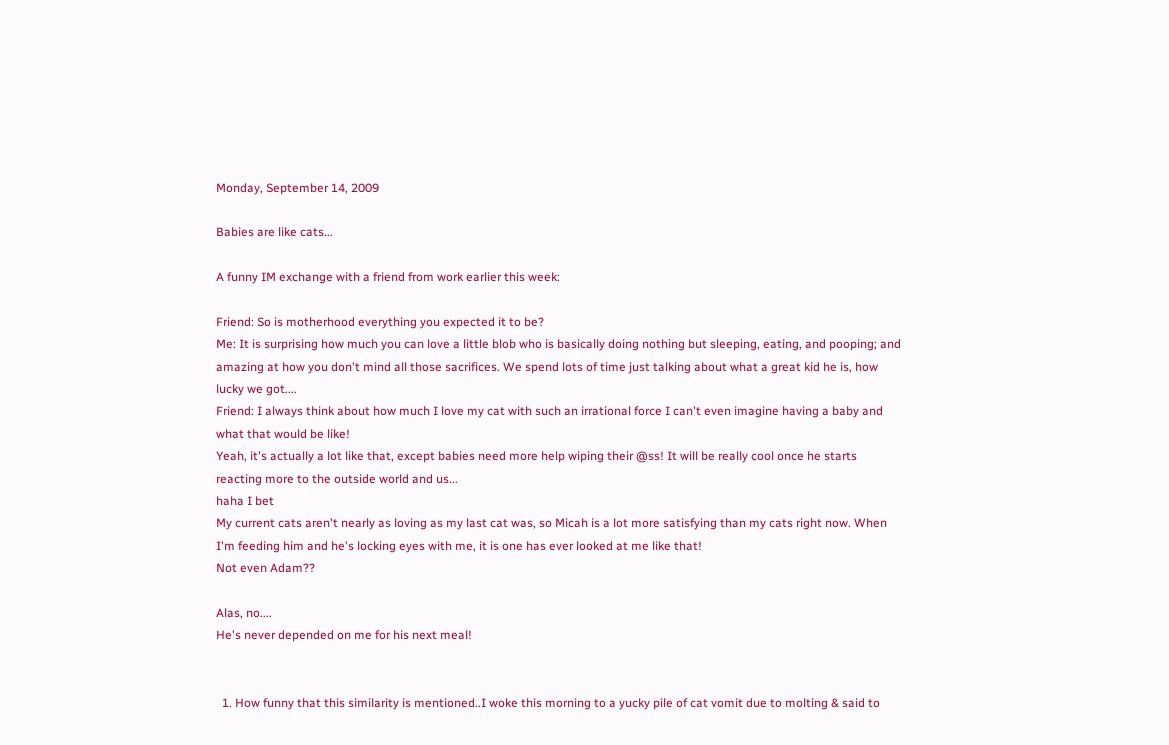Monday, September 14, 2009

Babies are like cats...

A funny IM exchange with a friend from work earlier this week:

Friend: So is motherhood everything you expected it to be?
Me: It is surprising how much you can love a little blob who is basically doing nothing but sleeping, eating, and pooping; and amazing at how you don't mind all those sacrifices. We spend lots of time just talking about what a great kid he is, how lucky we got....
Friend: I always think about how much I love my cat with such an irrational force I can't even imagine having a baby and what that would be like!
Yeah, it's actually a lot like that, except babies need more help wiping their @ss! It will be really cool once he starts reacting more to the outside world and us...
haha I bet
My current cats aren't nearly as loving as my last cat was, so Micah is a lot more satisfying than my cats right now. When I'm feeding him and he's locking eyes with me, it is one has ever looked at me like that!
Not even Adam??

Alas, no....
He's never depended on me for his next meal!


  1. How funny that this similarity is mentioned..I woke this morning to a yucky pile of cat vomit due to molting & said to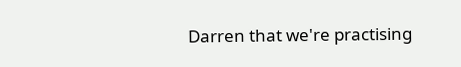Darren that we're practising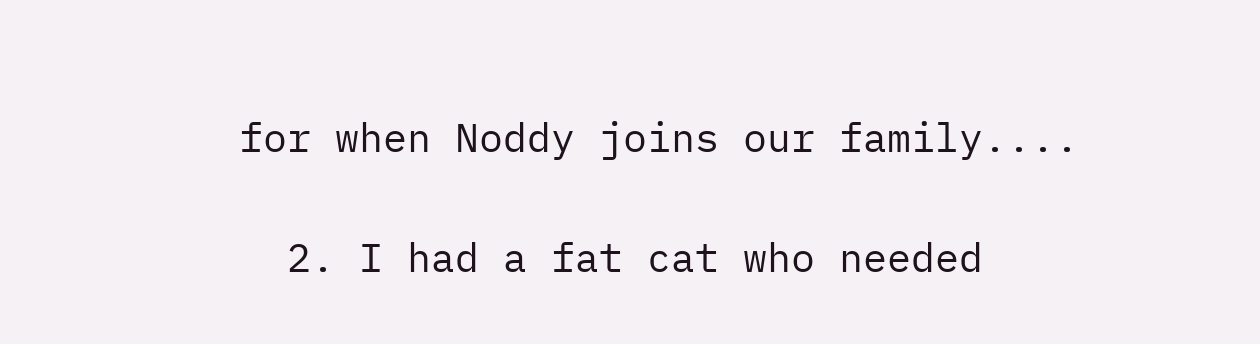for when Noddy joins our family....

  2. I had a fat cat who needed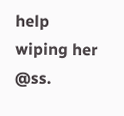help wiping her @ss.